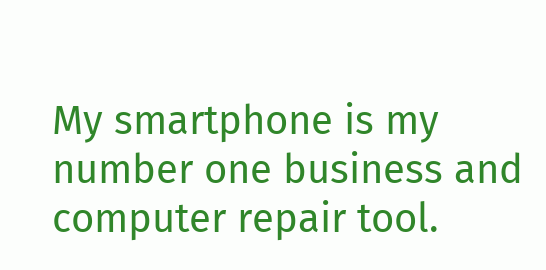My smartphone is my number one business and computer repair tool.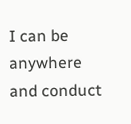I can be anywhere and conduct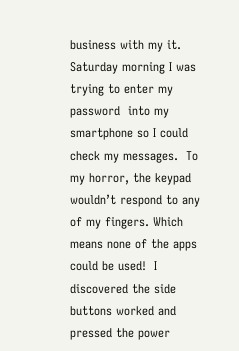business with my it. Saturday morning I was trying to enter my password  into my smartphone so I could check my messages.  To my horror, the keypad wouldn’t respond to any of my fingers. Which means none of the apps could be used!  I discovered the side buttons worked and pressed the power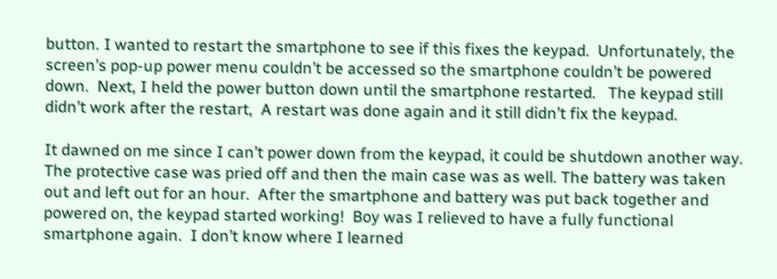button. I wanted to restart the smartphone to see if this fixes the keypad.  Unfortunately, the screen’s pop-up power menu couldn’t be accessed so the smartphone couldn’t be powered down.  Next, I held the power button down until the smartphone restarted.   The keypad still didn’t work after the restart,  A restart was done again and it still didn’t fix the keypad.

It dawned on me since I can’t power down from the keypad, it could be shutdown another way.  The protective case was pried off and then the main case was as well. The battery was taken out and left out for an hour.  After the smartphone and battery was put back together and powered on, the keypad started working!  Boy was I relieved to have a fully functional smartphone again.  I don’t know where I learned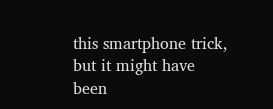this smartphone trick, but it might have been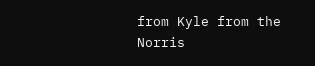from Kyle from the Norris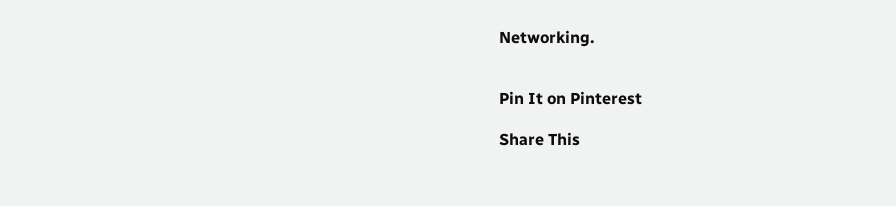Networking.


Pin It on Pinterest

Share This